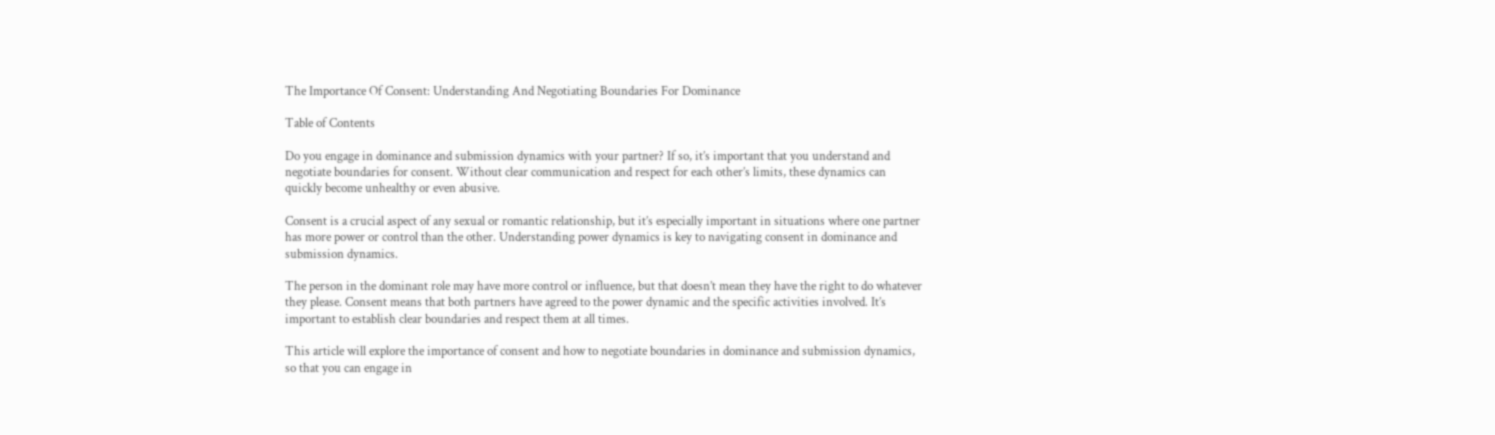The Importance Of Consent: Understanding And Negotiating Boundaries For Dominance

Table of Contents

Do you engage in dominance and submission dynamics with your partner? If so, it’s important that you understand and negotiate boundaries for consent. Without clear communication and respect for each other’s limits, these dynamics can quickly become unhealthy or even abusive.

Consent is a crucial aspect of any sexual or romantic relationship, but it’s especially important in situations where one partner has more power or control than the other. Understanding power dynamics is key to navigating consent in dominance and submission dynamics.

The person in the dominant role may have more control or influence, but that doesn’t mean they have the right to do whatever they please. Consent means that both partners have agreed to the power dynamic and the specific activities involved. It’s important to establish clear boundaries and respect them at all times.

This article will explore the importance of consent and how to negotiate boundaries in dominance and submission dynamics, so that you can engage in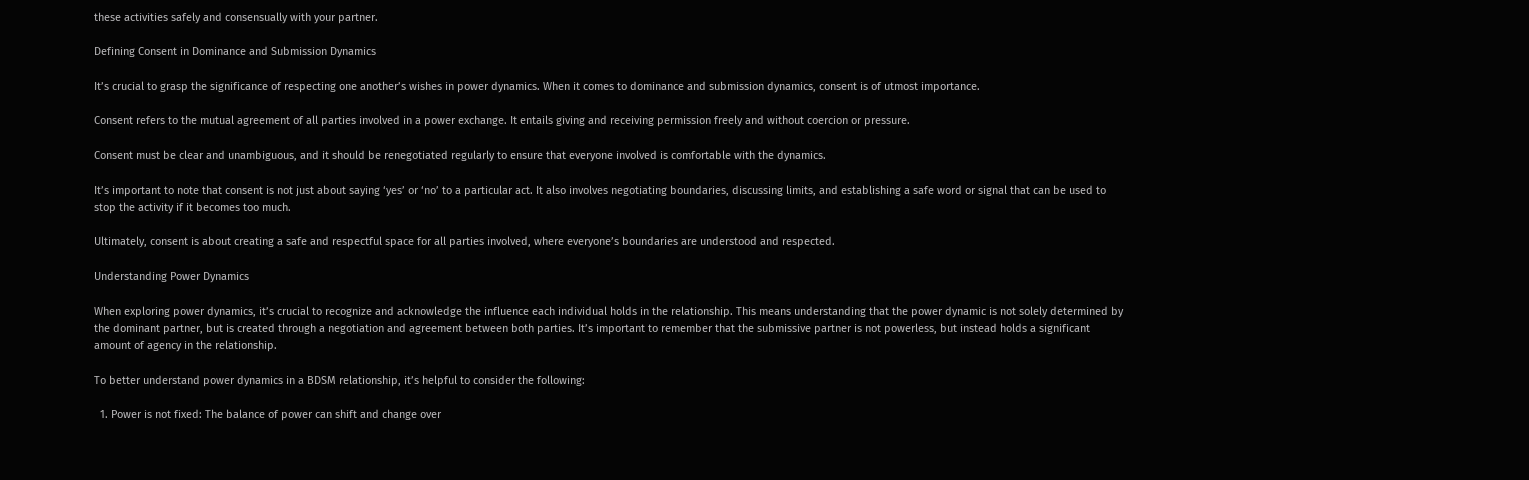these activities safely and consensually with your partner.

Defining Consent in Dominance and Submission Dynamics

It’s crucial to grasp the significance of respecting one another’s wishes in power dynamics. When it comes to dominance and submission dynamics, consent is of utmost importance.

Consent refers to the mutual agreement of all parties involved in a power exchange. It entails giving and receiving permission freely and without coercion or pressure.

Consent must be clear and unambiguous, and it should be renegotiated regularly to ensure that everyone involved is comfortable with the dynamics.

It’s important to note that consent is not just about saying ‘yes’ or ‘no’ to a particular act. It also involves negotiating boundaries, discussing limits, and establishing a safe word or signal that can be used to stop the activity if it becomes too much.

Ultimately, consent is about creating a safe and respectful space for all parties involved, where everyone’s boundaries are understood and respected.

Understanding Power Dynamics

When exploring power dynamics, it’s crucial to recognize and acknowledge the influence each individual holds in the relationship. This means understanding that the power dynamic is not solely determined by the dominant partner, but is created through a negotiation and agreement between both parties. It’s important to remember that the submissive partner is not powerless, but instead holds a significant amount of agency in the relationship.

To better understand power dynamics in a BDSM relationship, it’s helpful to consider the following:

  1. Power is not fixed: The balance of power can shift and change over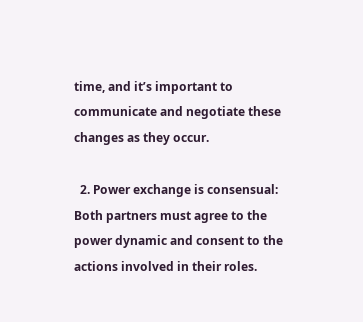time, and it’s important to communicate and negotiate these changes as they occur.

  2. Power exchange is consensual: Both partners must agree to the power dynamic and consent to the actions involved in their roles.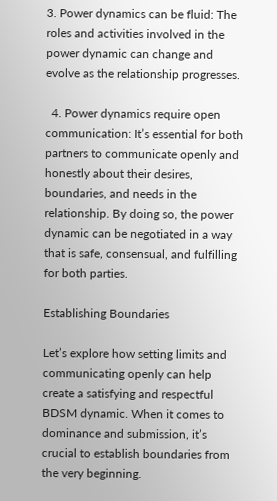3. Power dynamics can be fluid: The roles and activities involved in the power dynamic can change and evolve as the relationship progresses.

  4. Power dynamics require open communication: It’s essential for both partners to communicate openly and honestly about their desires, boundaries, and needs in the relationship. By doing so, the power dynamic can be negotiated in a way that is safe, consensual, and fulfilling for both parties.

Establishing Boundaries

Let’s explore how setting limits and communicating openly can help create a satisfying and respectful BDSM dynamic. When it comes to dominance and submission, it’s crucial to establish boundaries from the very beginning.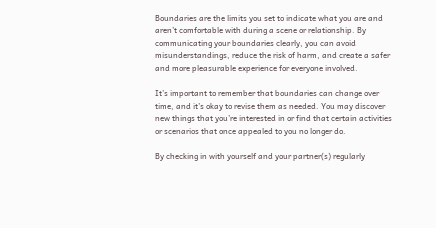Boundaries are the limits you set to indicate what you are and aren’t comfortable with during a scene or relationship. By communicating your boundaries clearly, you can avoid misunderstandings, reduce the risk of harm, and create a safer and more pleasurable experience for everyone involved.

It’s important to remember that boundaries can change over time, and it’s okay to revise them as needed. You may discover new things that you’re interested in or find that certain activities or scenarios that once appealed to you no longer do.

By checking in with yourself and your partner(s) regularly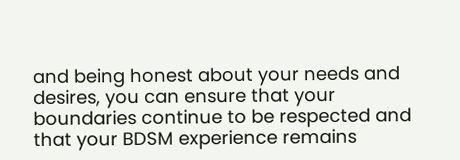and being honest about your needs and desires, you can ensure that your boundaries continue to be respected and that your BDSM experience remains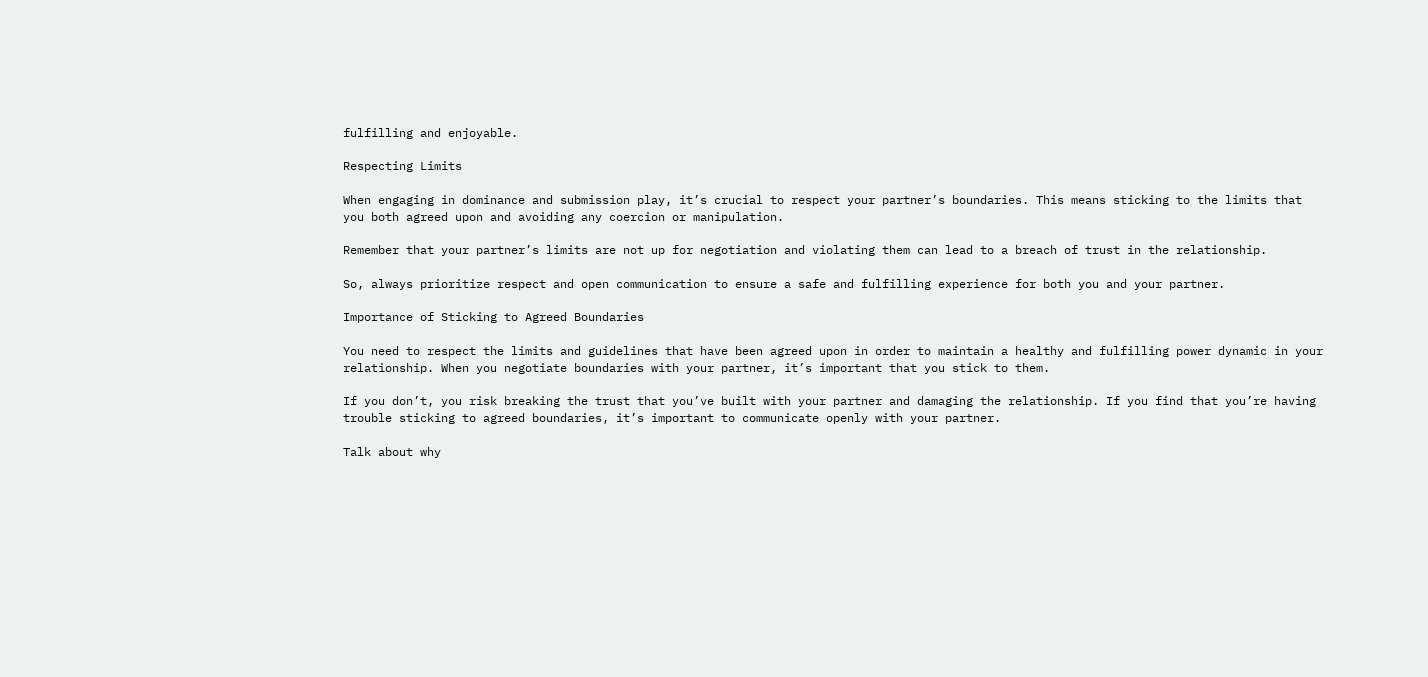fulfilling and enjoyable.

Respecting Limits

When engaging in dominance and submission play, it’s crucial to respect your partner’s boundaries. This means sticking to the limits that you both agreed upon and avoiding any coercion or manipulation.

Remember that your partner’s limits are not up for negotiation and violating them can lead to a breach of trust in the relationship.

So, always prioritize respect and open communication to ensure a safe and fulfilling experience for both you and your partner.

Importance of Sticking to Agreed Boundaries

You need to respect the limits and guidelines that have been agreed upon in order to maintain a healthy and fulfilling power dynamic in your relationship. When you negotiate boundaries with your partner, it’s important that you stick to them.

If you don’t, you risk breaking the trust that you’ve built with your partner and damaging the relationship. If you find that you’re having trouble sticking to agreed boundaries, it’s important to communicate openly with your partner.

Talk about why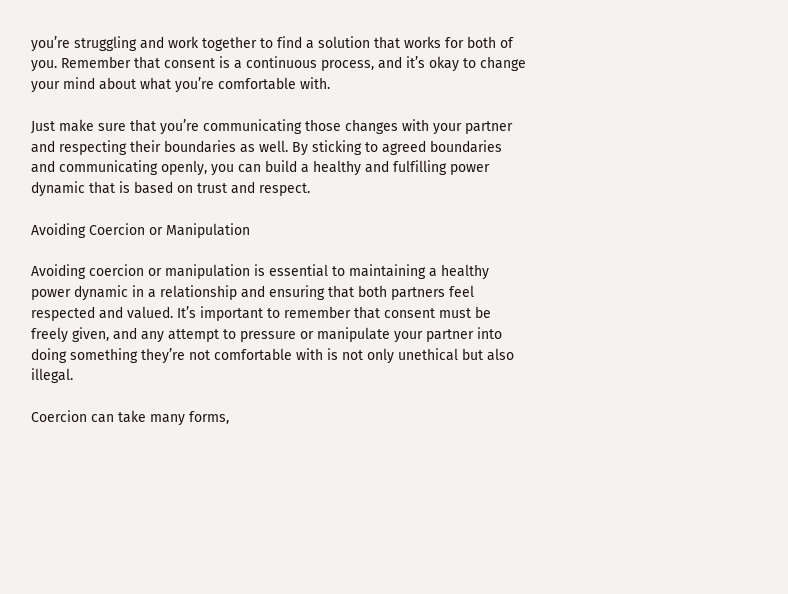you’re struggling and work together to find a solution that works for both of you. Remember that consent is a continuous process, and it’s okay to change your mind about what you’re comfortable with.

Just make sure that you’re communicating those changes with your partner and respecting their boundaries as well. By sticking to agreed boundaries and communicating openly, you can build a healthy and fulfilling power dynamic that is based on trust and respect.

Avoiding Coercion or Manipulation

Avoiding coercion or manipulation is essential to maintaining a healthy power dynamic in a relationship and ensuring that both partners feel respected and valued. It’s important to remember that consent must be freely given, and any attempt to pressure or manipulate your partner into doing something they’re not comfortable with is not only unethical but also illegal.

Coercion can take many forms,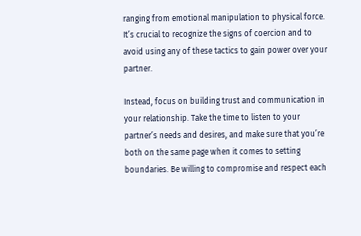ranging from emotional manipulation to physical force. It’s crucial to recognize the signs of coercion and to avoid using any of these tactics to gain power over your partner.

Instead, focus on building trust and communication in your relationship. Take the time to listen to your partner’s needs and desires, and make sure that you’re both on the same page when it comes to setting boundaries. Be willing to compromise and respect each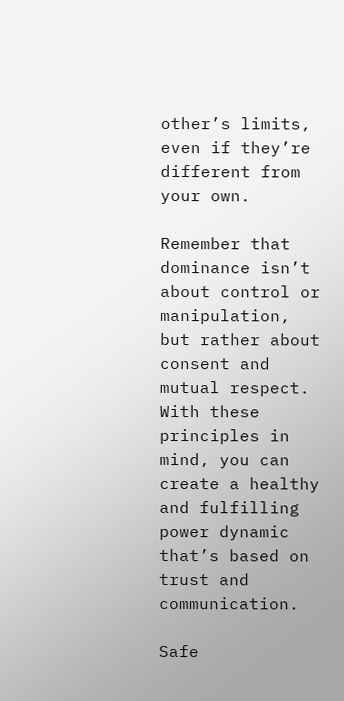other’s limits, even if they’re different from your own.

Remember that dominance isn’t about control or manipulation, but rather about consent and mutual respect. With these principles in mind, you can create a healthy and fulfilling power dynamic that’s based on trust and communication.

Safe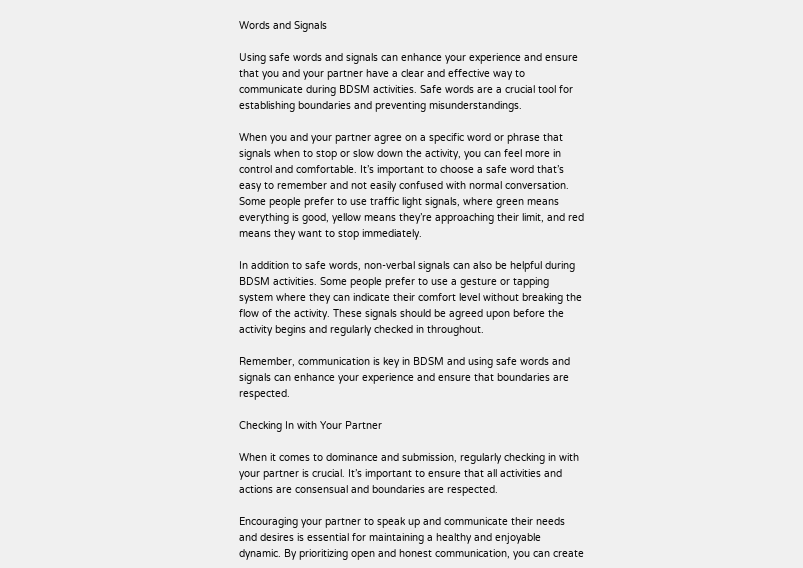Words and Signals

Using safe words and signals can enhance your experience and ensure that you and your partner have a clear and effective way to communicate during BDSM activities. Safe words are a crucial tool for establishing boundaries and preventing misunderstandings.

When you and your partner agree on a specific word or phrase that signals when to stop or slow down the activity, you can feel more in control and comfortable. It’s important to choose a safe word that’s easy to remember and not easily confused with normal conversation. Some people prefer to use traffic light signals, where green means everything is good, yellow means they’re approaching their limit, and red means they want to stop immediately.

In addition to safe words, non-verbal signals can also be helpful during BDSM activities. Some people prefer to use a gesture or tapping system where they can indicate their comfort level without breaking the flow of the activity. These signals should be agreed upon before the activity begins and regularly checked in throughout.

Remember, communication is key in BDSM and using safe words and signals can enhance your experience and ensure that boundaries are respected.

Checking In with Your Partner

When it comes to dominance and submission, regularly checking in with your partner is crucial. It’s important to ensure that all activities and actions are consensual and boundaries are respected.

Encouraging your partner to speak up and communicate their needs and desires is essential for maintaining a healthy and enjoyable dynamic. By prioritizing open and honest communication, you can create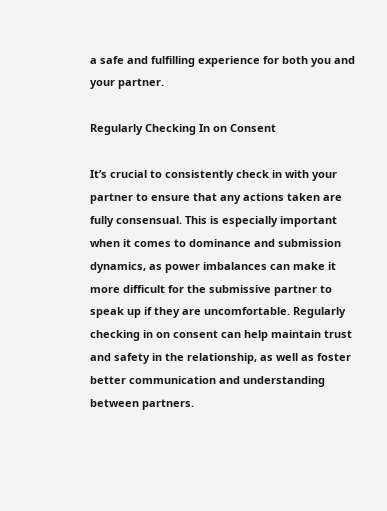a safe and fulfilling experience for both you and your partner.

Regularly Checking In on Consent

It’s crucial to consistently check in with your partner to ensure that any actions taken are fully consensual. This is especially important when it comes to dominance and submission dynamics, as power imbalances can make it more difficult for the submissive partner to speak up if they are uncomfortable. Regularly checking in on consent can help maintain trust and safety in the relationship, as well as foster better communication and understanding between partners.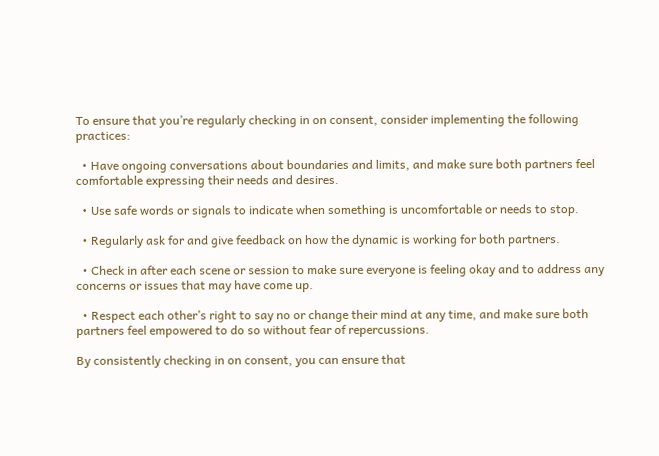To ensure that you’re regularly checking in on consent, consider implementing the following practices:

  • Have ongoing conversations about boundaries and limits, and make sure both partners feel comfortable expressing their needs and desires.

  • Use safe words or signals to indicate when something is uncomfortable or needs to stop.

  • Regularly ask for and give feedback on how the dynamic is working for both partners.

  • Check in after each scene or session to make sure everyone is feeling okay and to address any concerns or issues that may have come up.

  • Respect each other’s right to say no or change their mind at any time, and make sure both partners feel empowered to do so without fear of repercussions.

By consistently checking in on consent, you can ensure that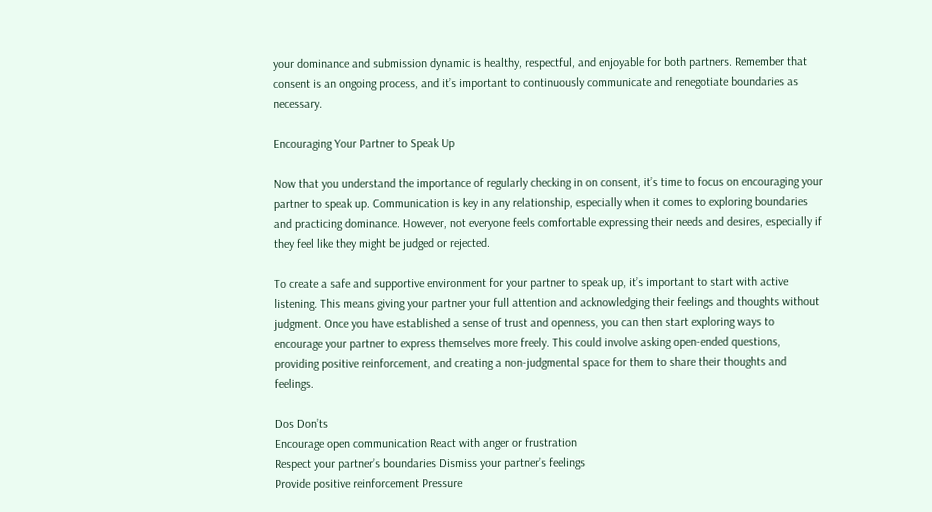your dominance and submission dynamic is healthy, respectful, and enjoyable for both partners. Remember that consent is an ongoing process, and it’s important to continuously communicate and renegotiate boundaries as necessary.

Encouraging Your Partner to Speak Up

Now that you understand the importance of regularly checking in on consent, it’s time to focus on encouraging your partner to speak up. Communication is key in any relationship, especially when it comes to exploring boundaries and practicing dominance. However, not everyone feels comfortable expressing their needs and desires, especially if they feel like they might be judged or rejected.

To create a safe and supportive environment for your partner to speak up, it’s important to start with active listening. This means giving your partner your full attention and acknowledging their feelings and thoughts without judgment. Once you have established a sense of trust and openness, you can then start exploring ways to encourage your partner to express themselves more freely. This could involve asking open-ended questions, providing positive reinforcement, and creating a non-judgmental space for them to share their thoughts and feelings.

Dos Don’ts
Encourage open communication React with anger or frustration
Respect your partner’s boundaries Dismiss your partner’s feelings
Provide positive reinforcement Pressure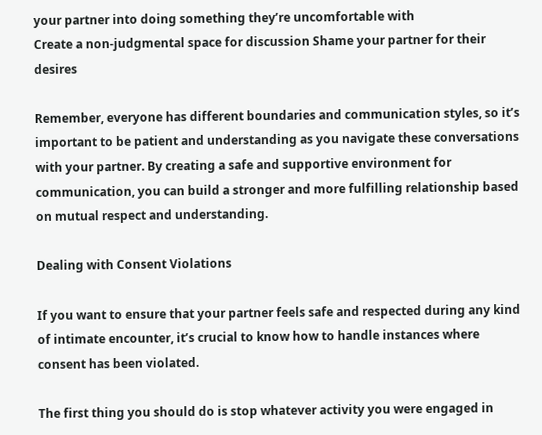your partner into doing something they’re uncomfortable with
Create a non-judgmental space for discussion Shame your partner for their desires

Remember, everyone has different boundaries and communication styles, so it’s important to be patient and understanding as you navigate these conversations with your partner. By creating a safe and supportive environment for communication, you can build a stronger and more fulfilling relationship based on mutual respect and understanding.

Dealing with Consent Violations

If you want to ensure that your partner feels safe and respected during any kind of intimate encounter, it’s crucial to know how to handle instances where consent has been violated.

The first thing you should do is stop whatever activity you were engaged in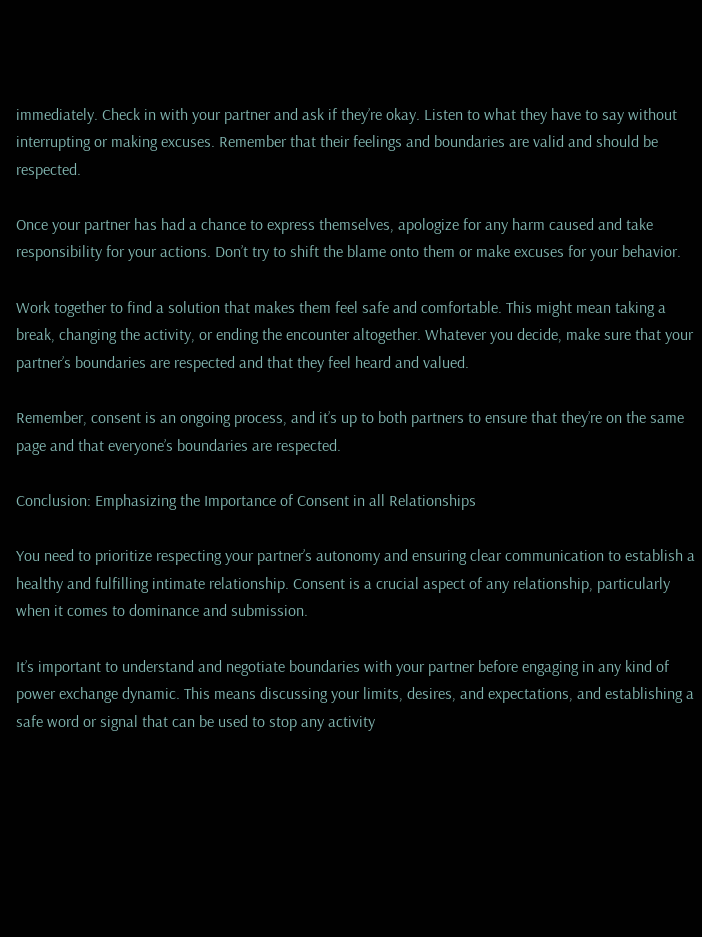immediately. Check in with your partner and ask if they’re okay. Listen to what they have to say without interrupting or making excuses. Remember that their feelings and boundaries are valid and should be respected.

Once your partner has had a chance to express themselves, apologize for any harm caused and take responsibility for your actions. Don’t try to shift the blame onto them or make excuses for your behavior.

Work together to find a solution that makes them feel safe and comfortable. This might mean taking a break, changing the activity, or ending the encounter altogether. Whatever you decide, make sure that your partner’s boundaries are respected and that they feel heard and valued.

Remember, consent is an ongoing process, and it’s up to both partners to ensure that they’re on the same page and that everyone’s boundaries are respected.

Conclusion: Emphasizing the Importance of Consent in all Relationships

You need to prioritize respecting your partner’s autonomy and ensuring clear communication to establish a healthy and fulfilling intimate relationship. Consent is a crucial aspect of any relationship, particularly when it comes to dominance and submission.

It’s important to understand and negotiate boundaries with your partner before engaging in any kind of power exchange dynamic. This means discussing your limits, desires, and expectations, and establishing a safe word or signal that can be used to stop any activity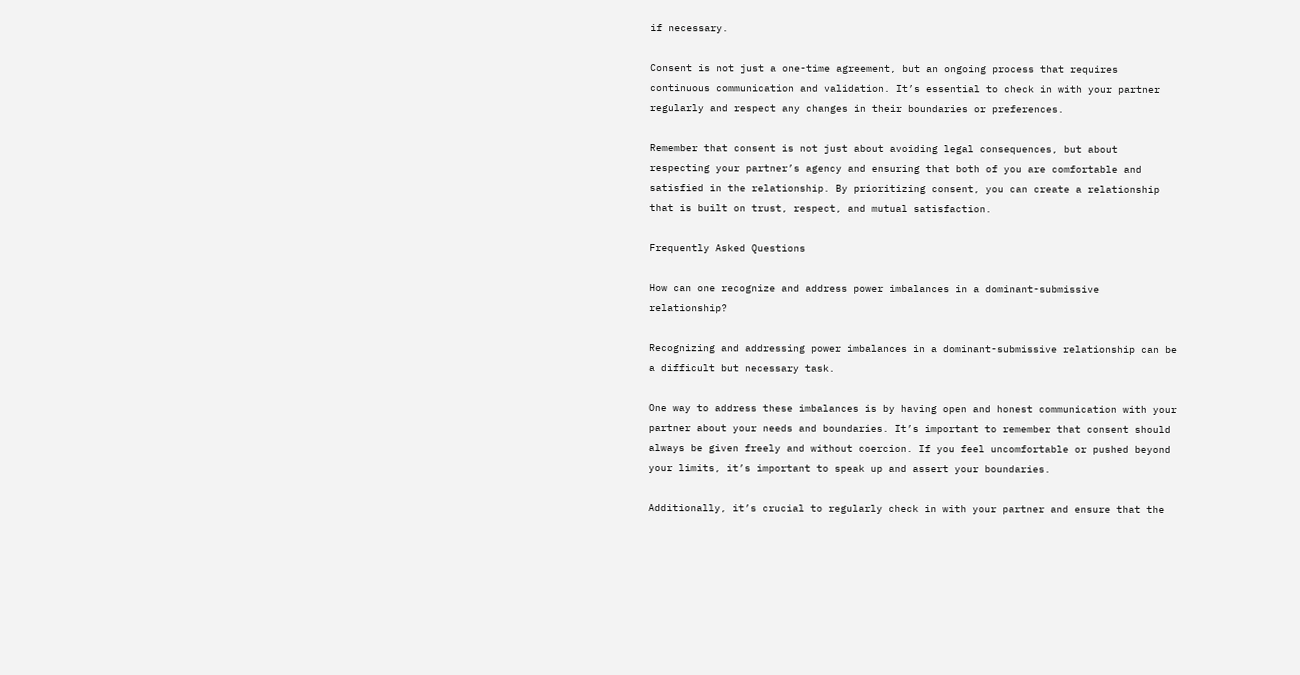if necessary.

Consent is not just a one-time agreement, but an ongoing process that requires continuous communication and validation. It’s essential to check in with your partner regularly and respect any changes in their boundaries or preferences.

Remember that consent is not just about avoiding legal consequences, but about respecting your partner’s agency and ensuring that both of you are comfortable and satisfied in the relationship. By prioritizing consent, you can create a relationship that is built on trust, respect, and mutual satisfaction.

Frequently Asked Questions

How can one recognize and address power imbalances in a dominant-submissive relationship?

Recognizing and addressing power imbalances in a dominant-submissive relationship can be a difficult but necessary task.

One way to address these imbalances is by having open and honest communication with your partner about your needs and boundaries. It’s important to remember that consent should always be given freely and without coercion. If you feel uncomfortable or pushed beyond your limits, it’s important to speak up and assert your boundaries.

Additionally, it’s crucial to regularly check in with your partner and ensure that the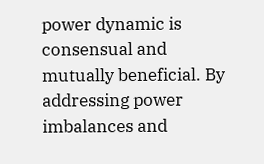power dynamic is consensual and mutually beneficial. By addressing power imbalances and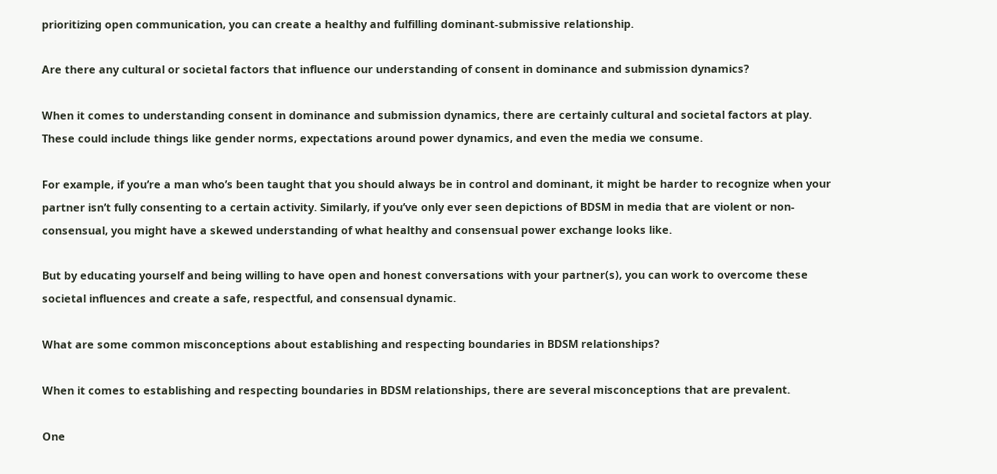prioritizing open communication, you can create a healthy and fulfilling dominant-submissive relationship.

Are there any cultural or societal factors that influence our understanding of consent in dominance and submission dynamics?

When it comes to understanding consent in dominance and submission dynamics, there are certainly cultural and societal factors at play. These could include things like gender norms, expectations around power dynamics, and even the media we consume.

For example, if you’re a man who’s been taught that you should always be in control and dominant, it might be harder to recognize when your partner isn’t fully consenting to a certain activity. Similarly, if you’ve only ever seen depictions of BDSM in media that are violent or non-consensual, you might have a skewed understanding of what healthy and consensual power exchange looks like.

But by educating yourself and being willing to have open and honest conversations with your partner(s), you can work to overcome these societal influences and create a safe, respectful, and consensual dynamic.

What are some common misconceptions about establishing and respecting boundaries in BDSM relationships?

When it comes to establishing and respecting boundaries in BDSM relationships, there are several misconceptions that are prevalent.

One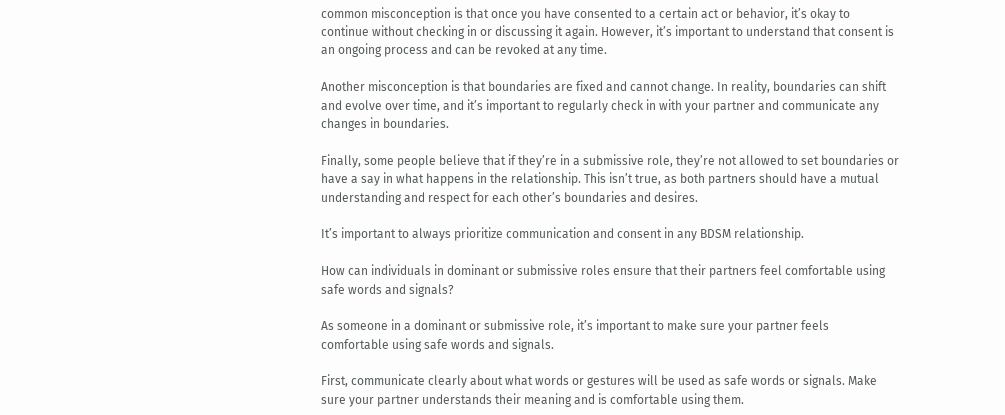common misconception is that once you have consented to a certain act or behavior, it’s okay to continue without checking in or discussing it again. However, it’s important to understand that consent is an ongoing process and can be revoked at any time.

Another misconception is that boundaries are fixed and cannot change. In reality, boundaries can shift and evolve over time, and it’s important to regularly check in with your partner and communicate any changes in boundaries.

Finally, some people believe that if they’re in a submissive role, they’re not allowed to set boundaries or have a say in what happens in the relationship. This isn’t true, as both partners should have a mutual understanding and respect for each other’s boundaries and desires.

It’s important to always prioritize communication and consent in any BDSM relationship.

How can individuals in dominant or submissive roles ensure that their partners feel comfortable using safe words and signals?

As someone in a dominant or submissive role, it’s important to make sure your partner feels comfortable using safe words and signals.

First, communicate clearly about what words or gestures will be used as safe words or signals. Make sure your partner understands their meaning and is comfortable using them.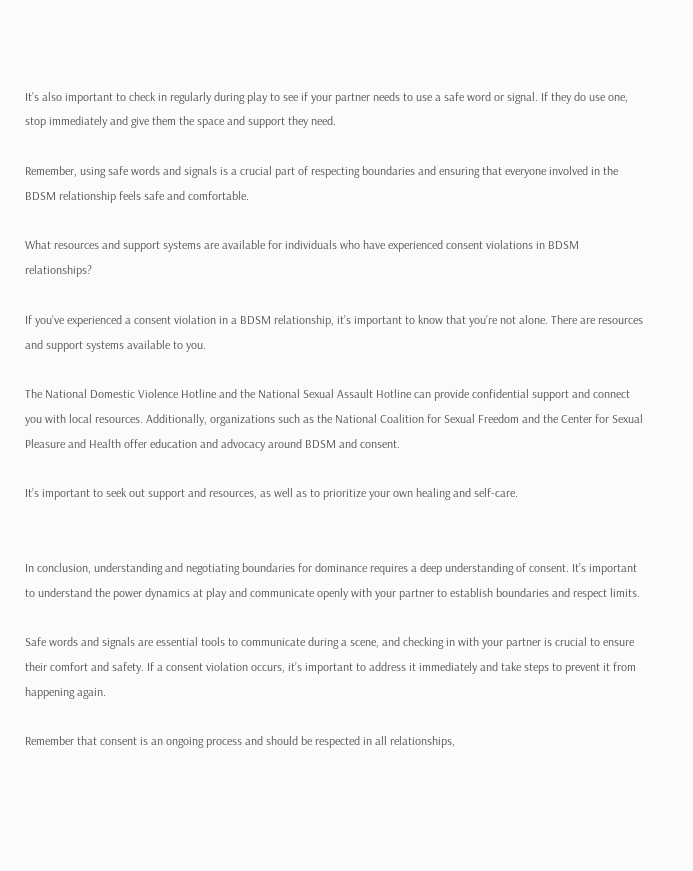It’s also important to check in regularly during play to see if your partner needs to use a safe word or signal. If they do use one, stop immediately and give them the space and support they need.

Remember, using safe words and signals is a crucial part of respecting boundaries and ensuring that everyone involved in the BDSM relationship feels safe and comfortable.

What resources and support systems are available for individuals who have experienced consent violations in BDSM relationships?

If you’ve experienced a consent violation in a BDSM relationship, it’s important to know that you’re not alone. There are resources and support systems available to you.

The National Domestic Violence Hotline and the National Sexual Assault Hotline can provide confidential support and connect you with local resources. Additionally, organizations such as the National Coalition for Sexual Freedom and the Center for Sexual Pleasure and Health offer education and advocacy around BDSM and consent.

It’s important to seek out support and resources, as well as to prioritize your own healing and self-care.


In conclusion, understanding and negotiating boundaries for dominance requires a deep understanding of consent. It’s important to understand the power dynamics at play and communicate openly with your partner to establish boundaries and respect limits.

Safe words and signals are essential tools to communicate during a scene, and checking in with your partner is crucial to ensure their comfort and safety. If a consent violation occurs, it’s important to address it immediately and take steps to prevent it from happening again.

Remember that consent is an ongoing process and should be respected in all relationships,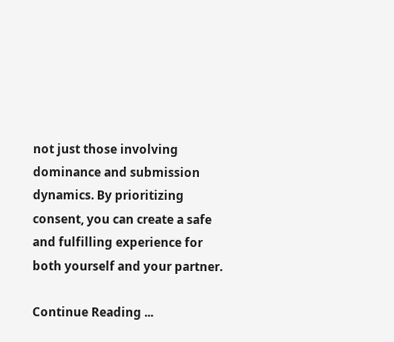not just those involving dominance and submission dynamics. By prioritizing consent, you can create a safe and fulfilling experience for both yourself and your partner.

Continue Reading ...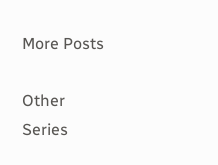More Posts

Other Series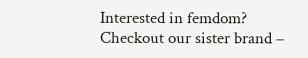Interested in femdom? Checkout our sister brand –